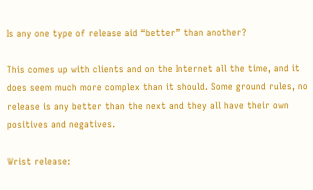Is any one type of release aid “better” than another?

This comes up with clients and on the Internet all the time, and it does seem much more complex than it should. Some ground rules, no release is any better than the next and they all have their own positives and negatives.

Wrist release: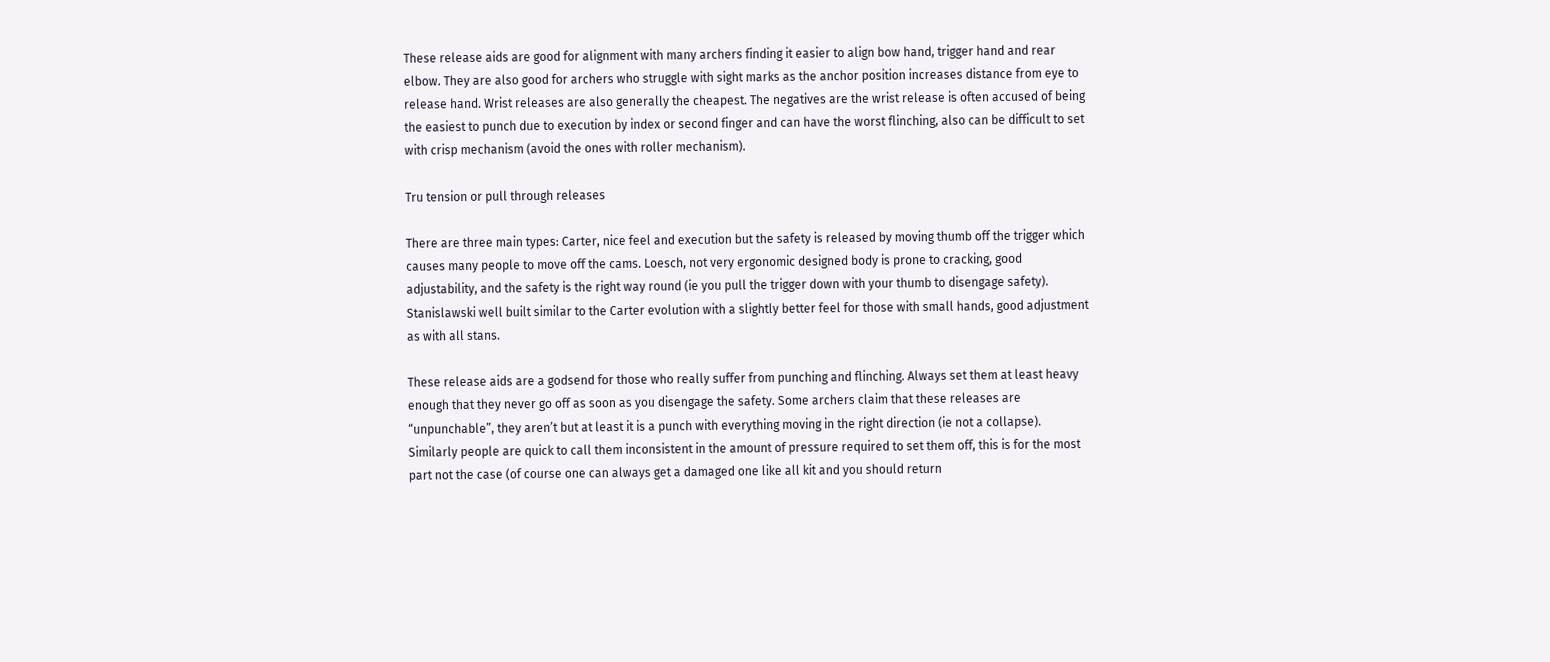These release aids are good for alignment with many archers finding it easier to align bow hand, trigger hand and rear elbow. They are also good for archers who struggle with sight marks as the anchor position increases distance from eye to release hand. Wrist releases are also generally the cheapest. The negatives are the wrist release is often accused of being the easiest to punch due to execution by index or second finger and can have the worst flinching, also can be difficult to set with crisp mechanism (avoid the ones with roller mechanism).

Tru tension or pull through releases

There are three main types: Carter, nice feel and execution but the safety is released by moving thumb off the trigger which causes many people to move off the cams. Loesch, not very ergonomic designed body is prone to cracking, good adjustability, and the safety is the right way round (ie you pull the trigger down with your thumb to disengage safety). Stanislawski well built similar to the Carter evolution with a slightly better feel for those with small hands, good adjustment as with all stans.

These release aids are a godsend for those who really suffer from punching and flinching. Always set them at least heavy enough that they never go off as soon as you disengage the safety. Some archers claim that these releases are “unpunchable”, they aren’t but at least it is a punch with everything moving in the right direction (ie not a collapse). Similarly people are quick to call them inconsistent in the amount of pressure required to set them off, this is for the most part not the case (of course one can always get a damaged one like all kit and you should return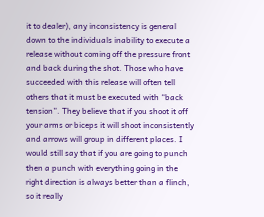it to dealer), any inconsistency is general down to the individuals inability to execute a release without coming off the pressure front and back during the shot. Those who have succeeded with this release will often tell others that it must be executed with “back tension”. They believe that if you shoot it off your arms or biceps it will shoot inconsistently and arrows will group in different places. I would still say that if you are going to punch then a punch with everything going in the right direction is always better than a flinch, so it really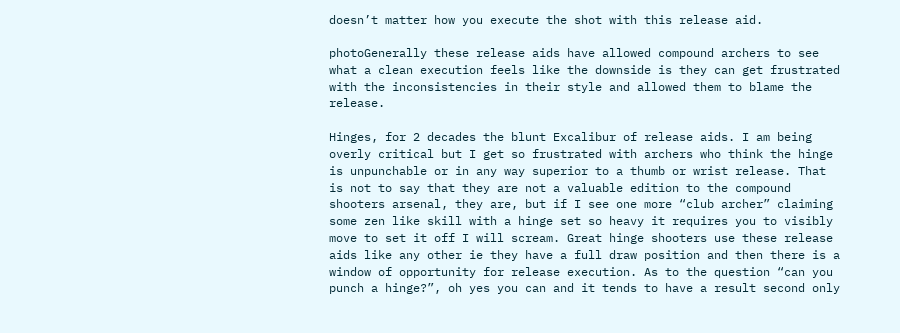doesn’t matter how you execute the shot with this release aid.

photoGenerally these release aids have allowed compound archers to see what a clean execution feels like the downside is they can get frustrated with the inconsistencies in their style and allowed them to blame the release.

Hinges, for 2 decades the blunt Excalibur of release aids. I am being overly critical but I get so frustrated with archers who think the hinge is unpunchable or in any way superior to a thumb or wrist release. That is not to say that they are not a valuable edition to the compound shooters arsenal, they are, but if I see one more “club archer” claiming some zen like skill with a hinge set so heavy it requires you to visibly move to set it off I will scream. Great hinge shooters use these release aids like any other ie they have a full draw position and then there is a window of opportunity for release execution. As to the question “can you punch a hinge?”, oh yes you can and it tends to have a result second only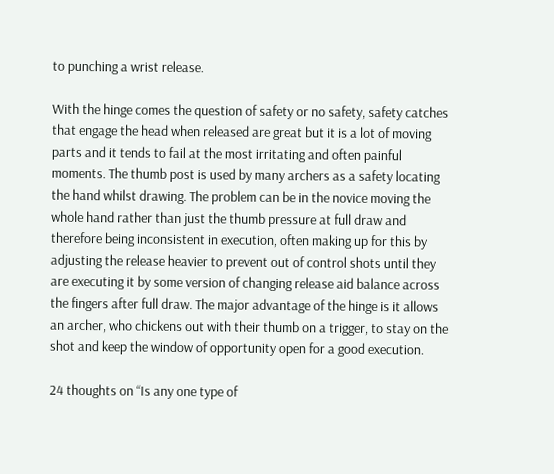to punching a wrist release.

With the hinge comes the question of safety or no safety, safety catches that engage the head when released are great but it is a lot of moving parts and it tends to fail at the most irritating and often painful moments. The thumb post is used by many archers as a safety locating the hand whilst drawing. The problem can be in the novice moving the whole hand rather than just the thumb pressure at full draw and therefore being inconsistent in execution, often making up for this by adjusting the release heavier to prevent out of control shots until they are executing it by some version of changing release aid balance across the fingers after full draw. The major advantage of the hinge is it allows an archer, who chickens out with their thumb on a trigger, to stay on the shot and keep the window of opportunity open for a good execution.

24 thoughts on “Is any one type of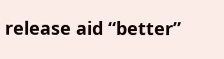release aid “better”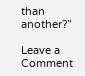than another?”

Leave a Comment